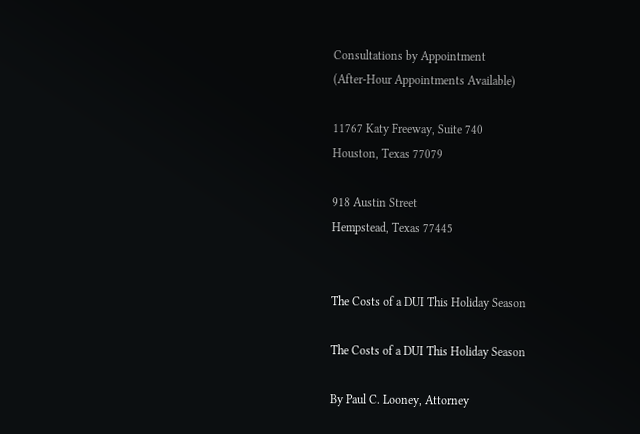Consultations by Appointment
(After-Hour Appointments Available)

11767 Katy Freeway, Suite 740
Houston, Texas 77079

918 Austin Street
Hempstead, Texas 77445


The Costs of a DUI This Holiday Season

The Costs of a DUI This Holiday Season

By Paul C. Looney, Attorney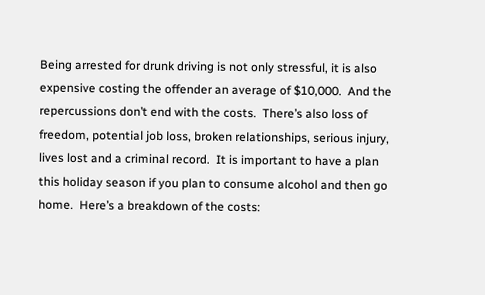Being arrested for drunk driving is not only stressful, it is also expensive costing the offender an average of $10,000.  And the repercussions don’t end with the costs.  There’s also loss of freedom, potential job loss, broken relationships, serious injury, lives lost and a criminal record.  It is important to have a plan this holiday season if you plan to consume alcohol and then go home.  Here’s a breakdown of the costs: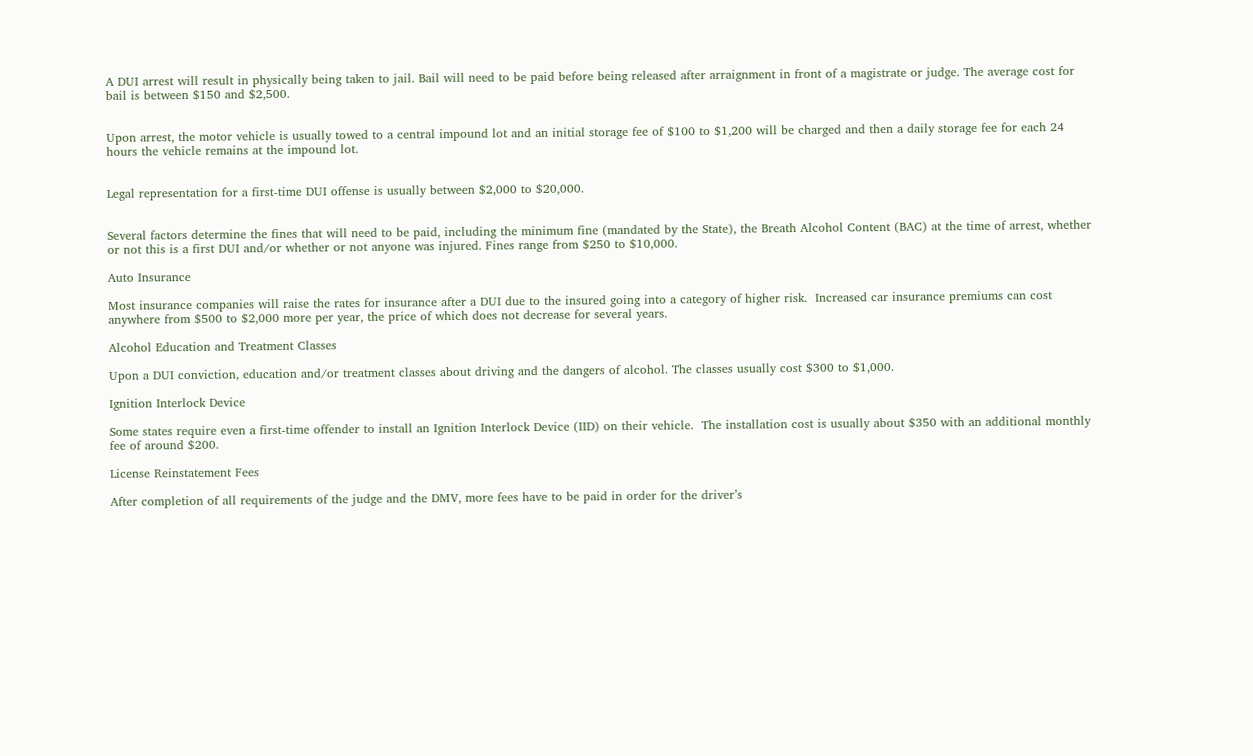A DUI arrest will result in physically being taken to jail. Bail will need to be paid before being released after arraignment in front of a magistrate or judge. The average cost for bail is between $150 and $2,500.


Upon arrest, the motor vehicle is usually towed to a central impound lot and an initial storage fee of $100 to $1,200 will be charged and then a daily storage fee for each 24 hours the vehicle remains at the impound lot.


Legal representation for a first-time DUI offense is usually between $2,000 to $20,000.


Several factors determine the fines that will need to be paid, including the minimum fine (mandated by the State), the Breath Alcohol Content (BAC) at the time of arrest, whether or not this is a first DUI and/or whether or not anyone was injured. Fines range from $250 to $10,000.

Auto Insurance

Most insurance companies will raise the rates for insurance after a DUI due to the insured going into a category of higher risk.  Increased car insurance premiums can cost anywhere from $500 to $2,000 more per year, the price of which does not decrease for several years.

Alcohol Education and Treatment Classes

Upon a DUI conviction, education and/or treatment classes about driving and the dangers of alcohol. The classes usually cost $300 to $1,000.

Ignition Interlock Device

Some states require even a first-time offender to install an Ignition Interlock Device (IID) on their vehicle.  The installation cost is usually about $350 with an additional monthly fee of around $200.

License Reinstatement Fees

After completion of all requirements of the judge and the DMV, more fees have to be paid in order for the driver’s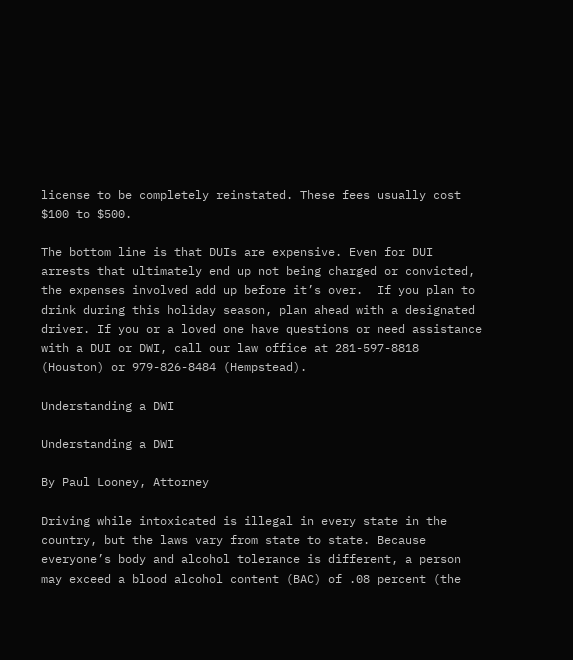license to be completely reinstated. These fees usually cost $100 to $500.

The bottom line is that DUIs are expensive. Even for DUI arrests that ultimately end up not being charged or convicted, the expenses involved add up before it’s over.  If you plan to drink during this holiday season, plan ahead with a designated driver. If you or a loved one have questions or need assistance with a DUI or DWI, call our law office at 281-597-8818 (Houston) or 979-826-8484 (Hempstead).

Understanding a DWI

Understanding a DWI

By Paul Looney, Attorney

Driving while intoxicated is illegal in every state in the country, but the laws vary from state to state. Because everyone’s body and alcohol tolerance is different, a person may exceed a blood alcohol content (BAC) of .08 percent (the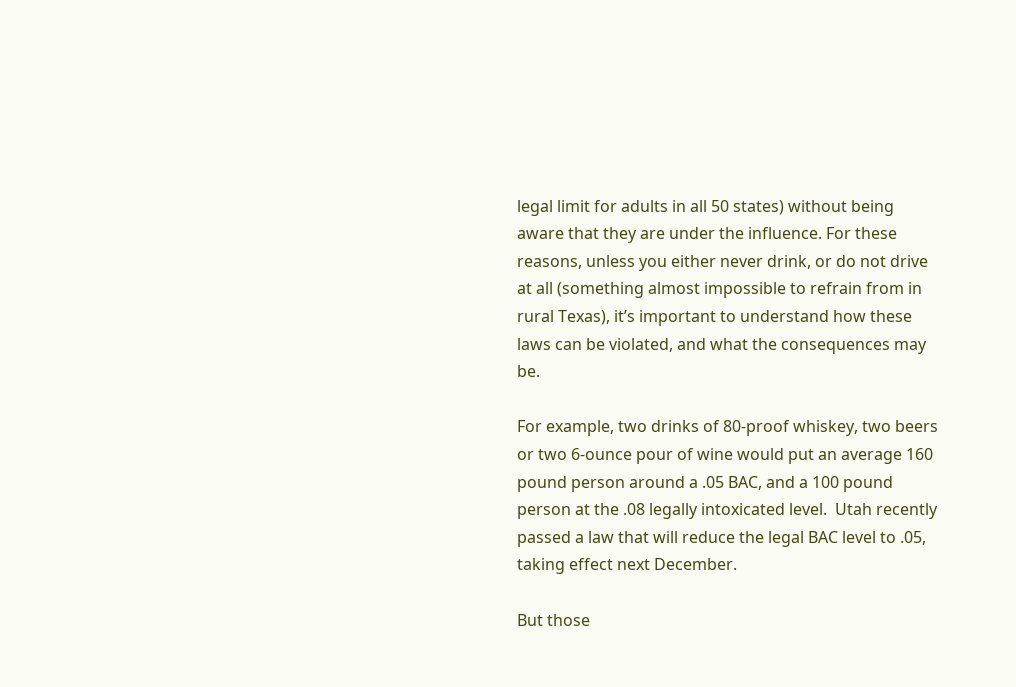legal limit for adults in all 50 states) without being aware that they are under the influence. For these reasons, unless you either never drink, or do not drive at all (something almost impossible to refrain from in rural Texas), it’s important to understand how these laws can be violated, and what the consequences may be.

For example, two drinks of 80-proof whiskey, two beers or two 6-ounce pour of wine would put an average 160 pound person around a .05 BAC, and a 100 pound person at the .08 legally intoxicated level.  Utah recently passed a law that will reduce the legal BAC level to .05, taking effect next December.

But those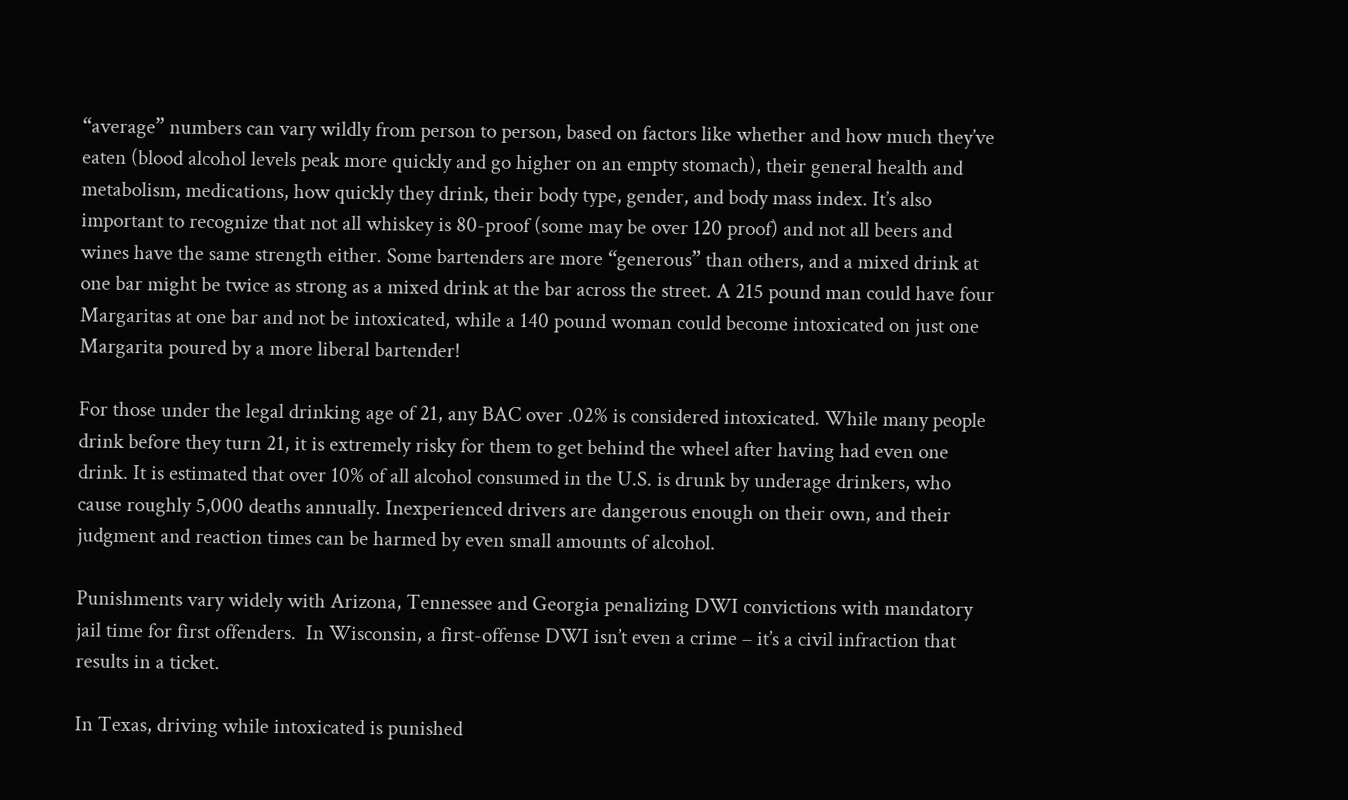“average” numbers can vary wildly from person to person, based on factors like whether and how much they’ve eaten (blood alcohol levels peak more quickly and go higher on an empty stomach), their general health and metabolism, medications, how quickly they drink, their body type, gender, and body mass index. It’s also important to recognize that not all whiskey is 80-proof (some may be over 120 proof) and not all beers and wines have the same strength either. Some bartenders are more “generous” than others, and a mixed drink at one bar might be twice as strong as a mixed drink at the bar across the street. A 215 pound man could have four Margaritas at one bar and not be intoxicated, while a 140 pound woman could become intoxicated on just one Margarita poured by a more liberal bartender!

For those under the legal drinking age of 21, any BAC over .02% is considered intoxicated. While many people drink before they turn 21, it is extremely risky for them to get behind the wheel after having had even one drink. It is estimated that over 10% of all alcohol consumed in the U.S. is drunk by underage drinkers, who cause roughly 5,000 deaths annually. Inexperienced drivers are dangerous enough on their own, and their judgment and reaction times can be harmed by even small amounts of alcohol.

Punishments vary widely with Arizona, Tennessee and Georgia penalizing DWI convictions with mandatory jail time for first offenders.  In Wisconsin, a first-offense DWI isn’t even a crime – it’s a civil infraction that results in a ticket.

In Texas, driving while intoxicated is punished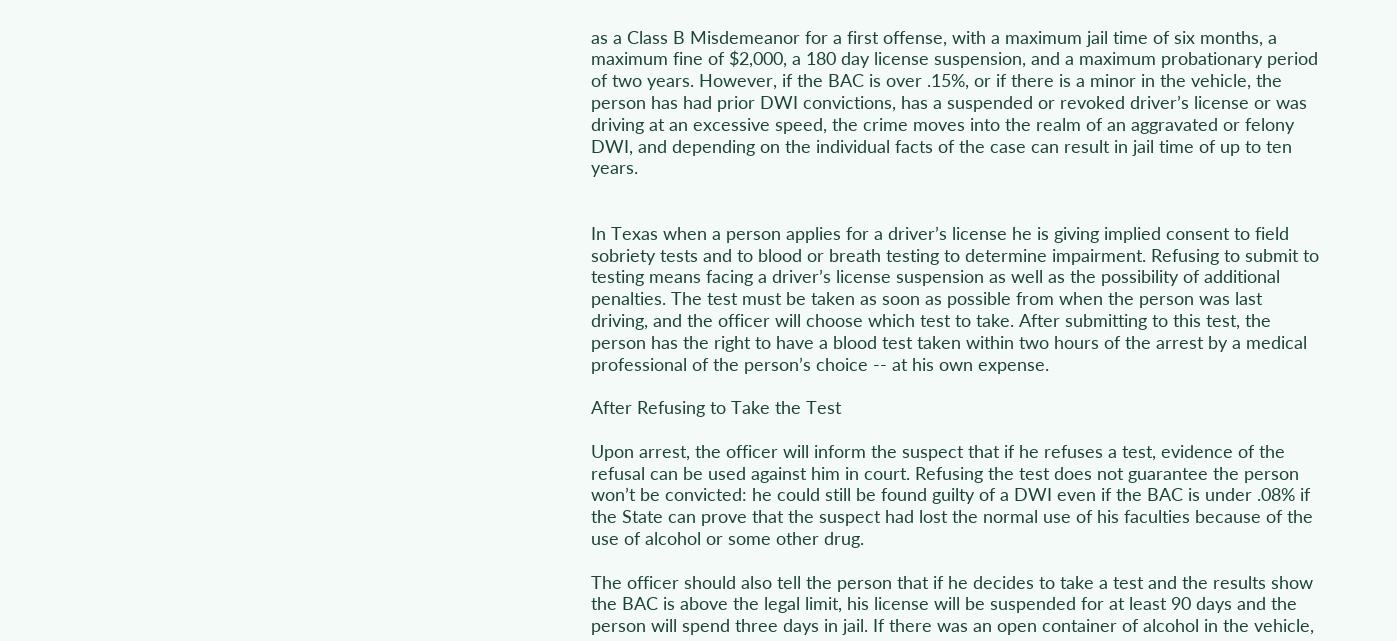as a Class B Misdemeanor for a first offense, with a maximum jail time of six months, a maximum fine of $2,000, a 180 day license suspension, and a maximum probationary period of two years. However, if the BAC is over .15%, or if there is a minor in the vehicle, the person has had prior DWI convictions, has a suspended or revoked driver’s license or was driving at an excessive speed, the crime moves into the realm of an aggravated or felony DWI, and depending on the individual facts of the case can result in jail time of up to ten years.


In Texas when a person applies for a driver’s license he is giving implied consent to field sobriety tests and to blood or breath testing to determine impairment. Refusing to submit to testing means facing a driver’s license suspension as well as the possibility of additional penalties. The test must be taken as soon as possible from when the person was last driving, and the officer will choose which test to take. After submitting to this test, the person has the right to have a blood test taken within two hours of the arrest by a medical professional of the person’s choice -- at his own expense.

After Refusing to Take the Test

Upon arrest, the officer will inform the suspect that if he refuses a test, evidence of the refusal can be used against him in court. Refusing the test does not guarantee the person won’t be convicted: he could still be found guilty of a DWI even if the BAC is under .08% if the State can prove that the suspect had lost the normal use of his faculties because of the use of alcohol or some other drug.

The officer should also tell the person that if he decides to take a test and the results show the BAC is above the legal limit, his license will be suspended for at least 90 days and the person will spend three days in jail. If there was an open container of alcohol in the vehicle,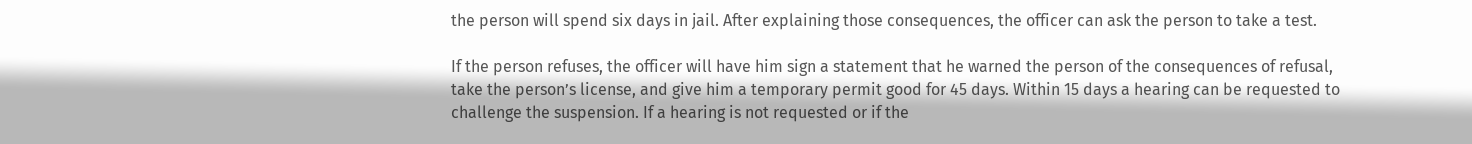the person will spend six days in jail. After explaining those consequences, the officer can ask the person to take a test.

If the person refuses, the officer will have him sign a statement that he warned the person of the consequences of refusal, take the person’s license, and give him a temporary permit good for 45 days. Within 15 days a hearing can be requested to challenge the suspension. If a hearing is not requested or if the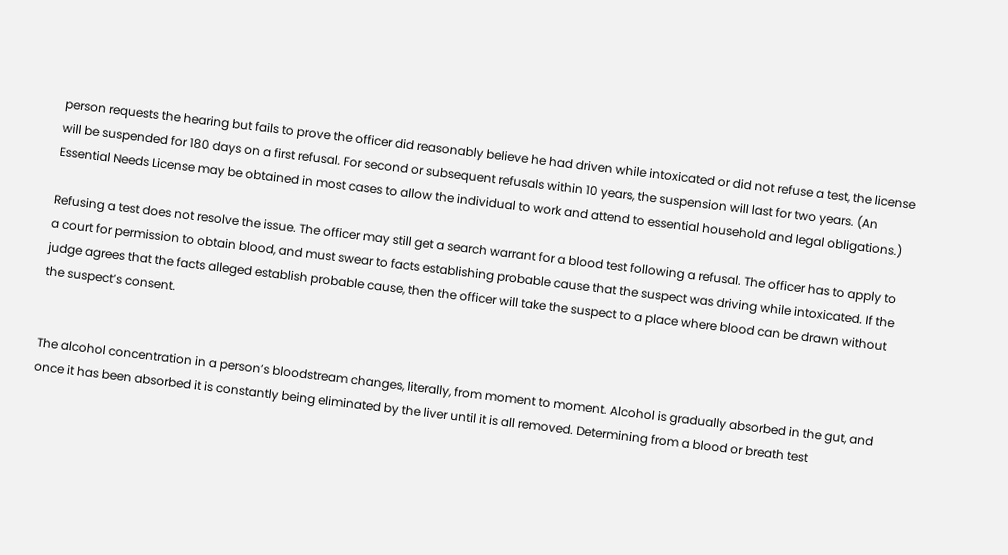person requests the hearing but fails to prove the officer did reasonably believe he had driven while intoxicated or did not refuse a test, the license will be suspended for 180 days on a first refusal. For second or subsequent refusals within 10 years, the suspension will last for two years. (An Essential Needs License may be obtained in most cases to allow the individual to work and attend to essential household and legal obligations.)

Refusing a test does not resolve the issue. The officer may still get a search warrant for a blood test following a refusal. The officer has to apply to a court for permission to obtain blood, and must swear to facts establishing probable cause that the suspect was driving while intoxicated. If the judge agrees that the facts alleged establish probable cause, then the officer will take the suspect to a place where blood can be drawn without the suspect’s consent.


The alcohol concentration in a person’s bloodstream changes, literally, from moment to moment. Alcohol is gradually absorbed in the gut, and once it has been absorbed it is constantly being eliminated by the liver until it is all removed. Determining from a blood or breath test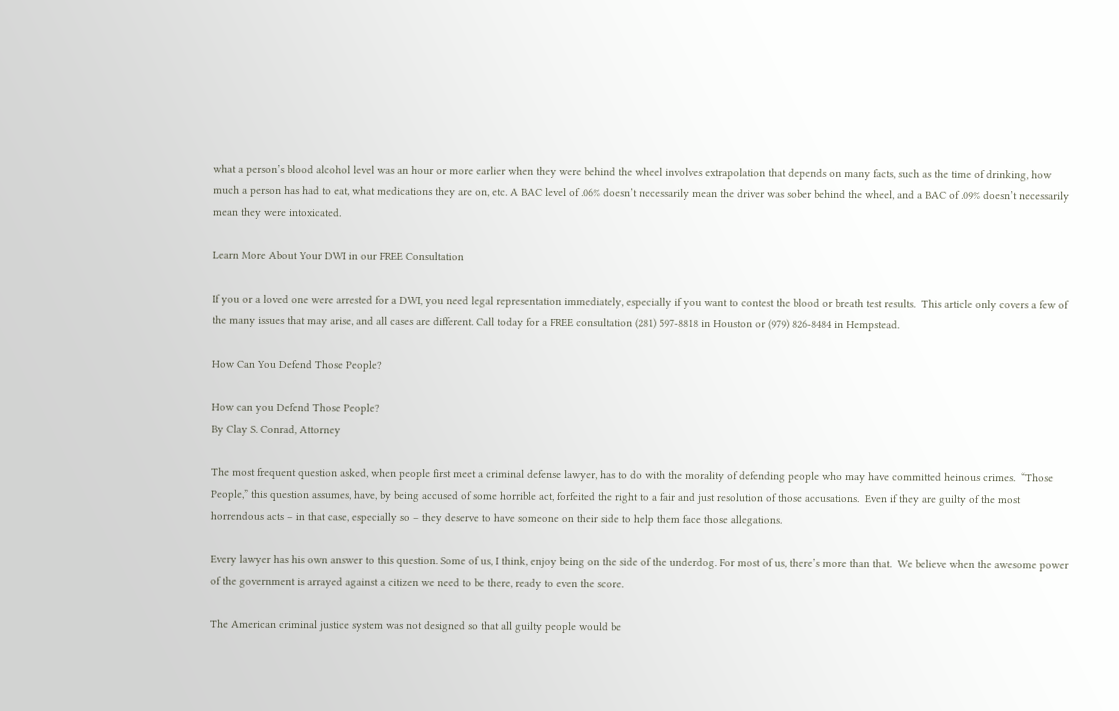what a person’s blood alcohol level was an hour or more earlier when they were behind the wheel involves extrapolation that depends on many facts, such as the time of drinking, how much a person has had to eat, what medications they are on, etc. A BAC level of .06% doesn’t necessarily mean the driver was sober behind the wheel, and a BAC of .09% doesn’t necessarily mean they were intoxicated.

Learn More About Your DWI in our FREE Consultation

If you or a loved one were arrested for a DWI, you need legal representation immediately, especially if you want to contest the blood or breath test results.  This article only covers a few of the many issues that may arise, and all cases are different. Call today for a FREE consultation (281) 597-8818 in Houston or (979) 826-8484 in Hempstead.

How Can You Defend Those People?

How can you Defend Those People?
By Clay S. Conrad, Attorney

The most frequent question asked, when people first meet a criminal defense lawyer, has to do with the morality of defending people who may have committed heinous crimes.  “Those People,” this question assumes, have, by being accused of some horrible act, forfeited the right to a fair and just resolution of those accusations.  Even if they are guilty of the most horrendous acts – in that case, especially so – they deserve to have someone on their side to help them face those allegations.

Every lawyer has his own answer to this question. Some of us, I think, enjoy being on the side of the underdog. For most of us, there’s more than that.  We believe when the awesome power of the government is arrayed against a citizen we need to be there, ready to even the score.

The American criminal justice system was not designed so that all guilty people would be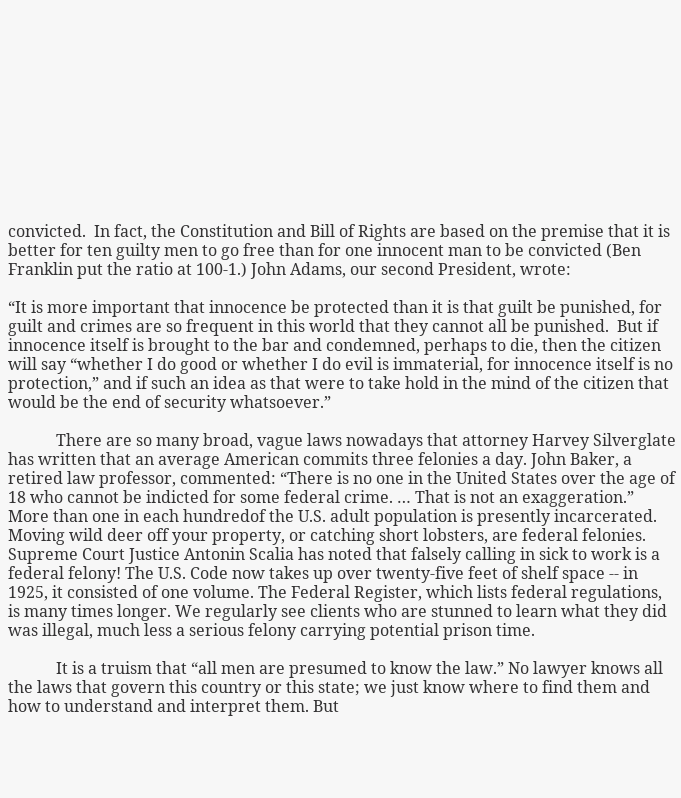convicted.  In fact, the Constitution and Bill of Rights are based on the premise that it is better for ten guilty men to go free than for one innocent man to be convicted (Ben Franklin put the ratio at 100-1.) John Adams, our second President, wrote:

“It is more important that innocence be protected than it is that guilt be punished, for guilt and crimes are so frequent in this world that they cannot all be punished.  But if innocence itself is brought to the bar and condemned, perhaps to die, then the citizen will say “whether I do good or whether I do evil is immaterial, for innocence itself is no protection,” and if such an idea as that were to take hold in the mind of the citizen that would be the end of security whatsoever.”

            There are so many broad, vague laws nowadays that attorney Harvey Silverglate has written that an average American commits three felonies a day. John Baker, a retired law professor, commented: “There is no one in the United States over the age of 18 who cannot be indicted for some federal crime. … That is not an exaggeration.” More than one in each hundredof the U.S. adult population is presently incarcerated. Moving wild deer off your property, or catching short lobsters, are federal felonies. Supreme Court Justice Antonin Scalia has noted that falsely calling in sick to work is a federal felony! The U.S. Code now takes up over twenty-five feet of shelf space -- in 1925, it consisted of one volume. The Federal Register, which lists federal regulations, is many times longer. We regularly see clients who are stunned to learn what they did was illegal, much less a serious felony carrying potential prison time.

            It is a truism that “all men are presumed to know the law.” No lawyer knows all the laws that govern this country or this state; we just know where to find them and how to understand and interpret them. But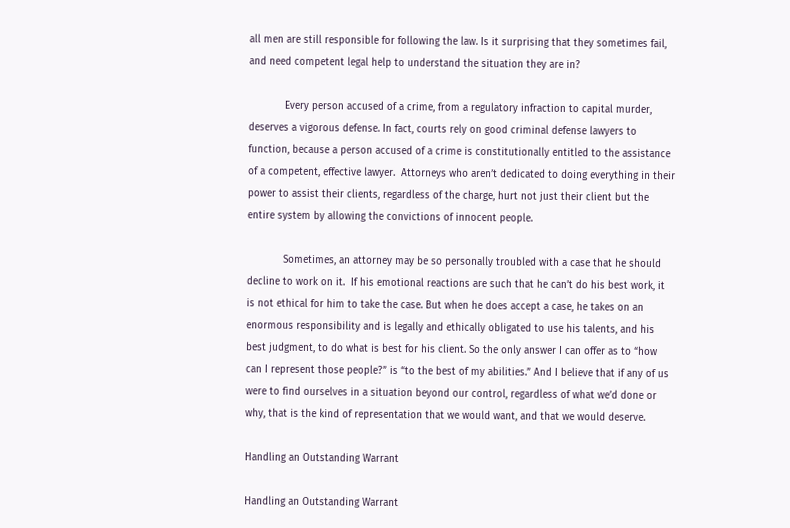all men are still responsible for following the law. Is it surprising that they sometimes fail, and need competent legal help to understand the situation they are in?

            Every person accused of a crime, from a regulatory infraction to capital murder, deserves a vigorous defense. In fact, courts rely on good criminal defense lawyers to function, because a person accused of a crime is constitutionally entitled to the assistance of a competent, effective lawyer.  Attorneys who aren’t dedicated to doing everything in their power to assist their clients, regardless of the charge, hurt not just their client but the entire system by allowing the convictions of innocent people.

            Sometimes, an attorney may be so personally troubled with a case that he should decline to work on it.  If his emotional reactions are such that he can’t do his best work, it is not ethical for him to take the case. But when he does accept a case, he takes on an enormous responsibility and is legally and ethically obligated to use his talents, and his best judgment, to do what is best for his client. So the only answer I can offer as to “how can I represent those people?” is “to the best of my abilities.” And I believe that if any of us were to find ourselves in a situation beyond our control, regardless of what we’d done or why, that is the kind of representation that we would want, and that we would deserve.

Handling an Outstanding Warrant

Handling an Outstanding Warrant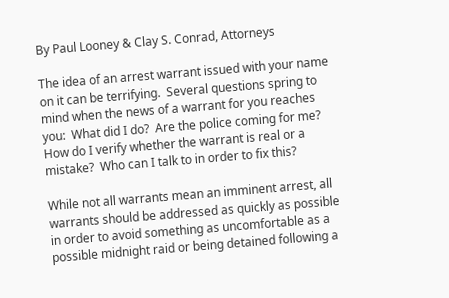By Paul Looney & Clay S. Conrad, Attorneys

The idea of an arrest warrant issued with your name on it can be terrifying.  Several questions spring to mind when the news of a warrant for you reaches you:  What did I do?  Are the police coming for me?  How do I verify whether the warrant is real or a mistake?  Who can I talk to in order to fix this?

While not all warrants mean an imminent arrest, all warrants should be addressed as quickly as possible in order to avoid something as uncomfortable as a possible midnight raid or being detained following a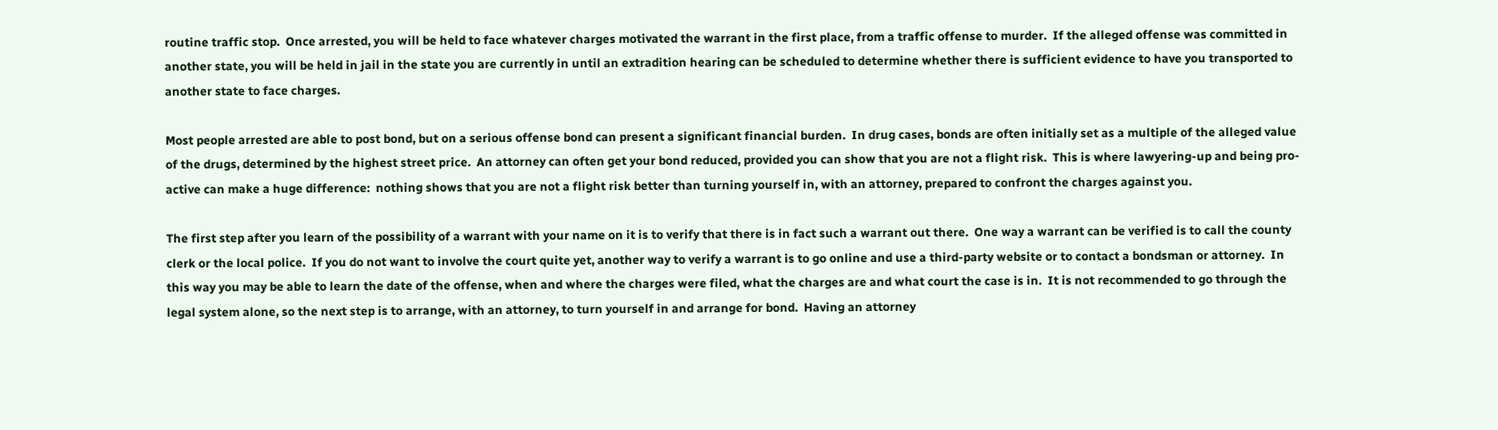routine traffic stop.  Once arrested, you will be held to face whatever charges motivated the warrant in the first place, from a traffic offense to murder.  If the alleged offense was committed in another state, you will be held in jail in the state you are currently in until an extradition hearing can be scheduled to determine whether there is sufficient evidence to have you transported to another state to face charges.

Most people arrested are able to post bond, but on a serious offense bond can present a significant financial burden.  In drug cases, bonds are often initially set as a multiple of the alleged value of the drugs, determined by the highest street price.  An attorney can often get your bond reduced, provided you can show that you are not a flight risk.  This is where lawyering-up and being pro-active can make a huge difference:  nothing shows that you are not a flight risk better than turning yourself in, with an attorney, prepared to confront the charges against you.

The first step after you learn of the possibility of a warrant with your name on it is to verify that there is in fact such a warrant out there.  One way a warrant can be verified is to call the county clerk or the local police.  If you do not want to involve the court quite yet, another way to verify a warrant is to go online and use a third-party website or to contact a bondsman or attorney.  In this way you may be able to learn the date of the offense, when and where the charges were filed, what the charges are and what court the case is in.  It is not recommended to go through the legal system alone, so the next step is to arrange, with an attorney, to turn yourself in and arrange for bond.  Having an attorney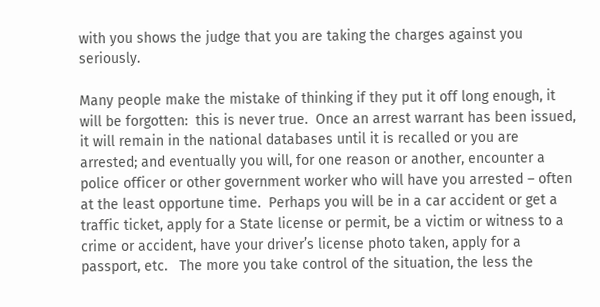with you shows the judge that you are taking the charges against you seriously.

Many people make the mistake of thinking if they put it off long enough, it will be forgotten:  this is never true.  Once an arrest warrant has been issued, it will remain in the national databases until it is recalled or you are arrested; and eventually you will, for one reason or another, encounter a police officer or other government worker who will have you arrested – often at the least opportune time.  Perhaps you will be in a car accident or get a traffic ticket, apply for a State license or permit, be a victim or witness to a crime or accident, have your driver’s license photo taken, apply for a passport, etc.   The more you take control of the situation, the less the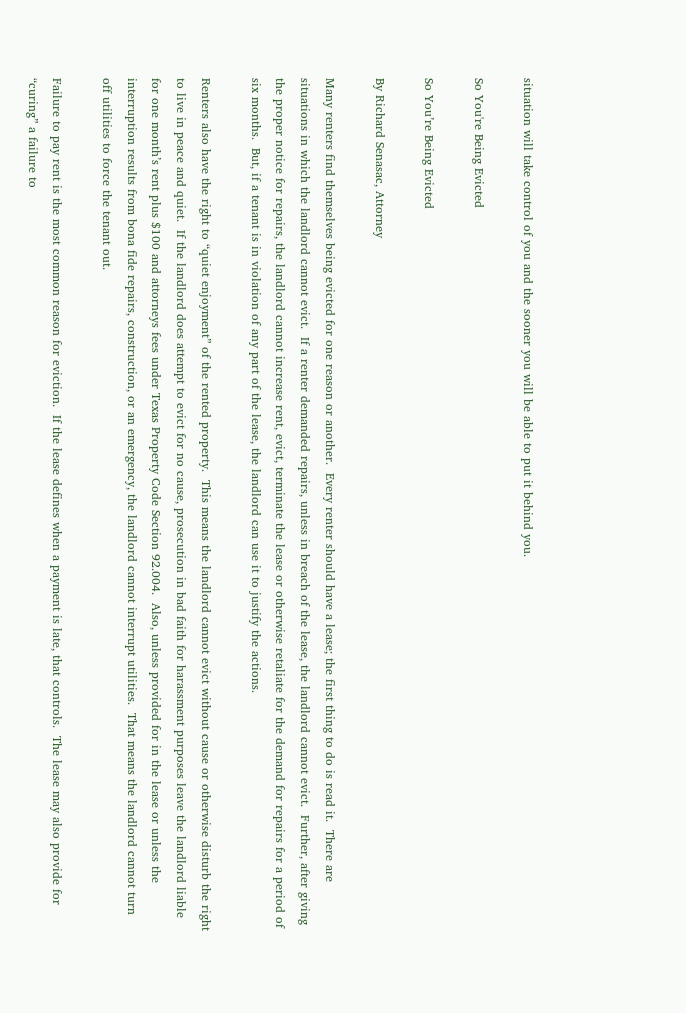situation will take control of you and the sooner you will be able to put it behind you.

So You're Being Evicted

So You’re Being Evicted

By Richard Senasac, Attorney

Many renters find themselves being evicted for one reason or another.  Every renter should have a lease; the first thing to do is read it.  There are situations in which the landlord cannot evict.  If a renter demanded repairs, unless in breach of the lease, the landlord cannot evict.  Further, after giving the proper notice for repairs, the landlord cannot increase rent, evict, terminate the lease or otherwise retaliate for the demand for repairs for a period of six months.  But, if a tenant is in violation of any part of the lease, the landlord can use it to justify the actions.

Renters also have the right to “quiet enjoyment” of the rented property.  This means the landlord cannot evict without cause or otherwise disturb the right to live in peace and quiet.  If the landlord does attempt to evict for no cause, prosecution in bad faith for harassment purposes leave the landlord liable for one month’s rent plus $100 and attorneys fees under Texas Property Code Section 92.004.  Also, unless provided for in the lease or unless the interruption results from bona fide repairs, construction, or an emergency, the landlord cannot interrupt utilities.  That means the landlord cannot turn off utilities to force the tenant out.

Failure to pay rent is the most common reason for eviction.  If the lease defines when a payment is late, that controls.  The lease may also provide for “curing” a failure to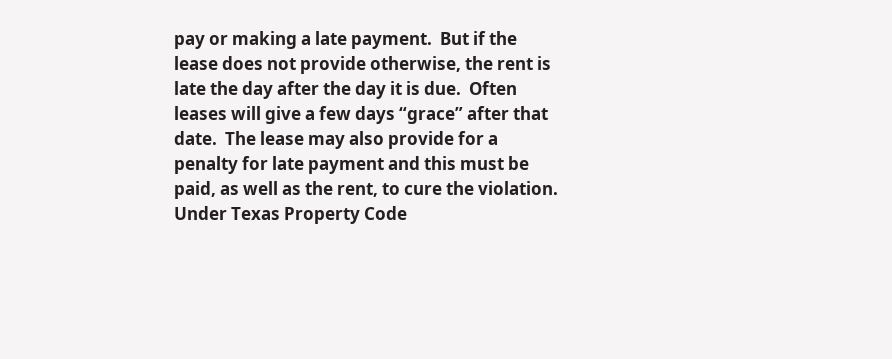pay or making a late payment.  But if the lease does not provide otherwise, the rent is late the day after the day it is due.  Often leases will give a few days “grace” after that date.  The lease may also provide for a penalty for late payment and this must be paid, as well as the rent, to cure the violation.  Under Texas Property Code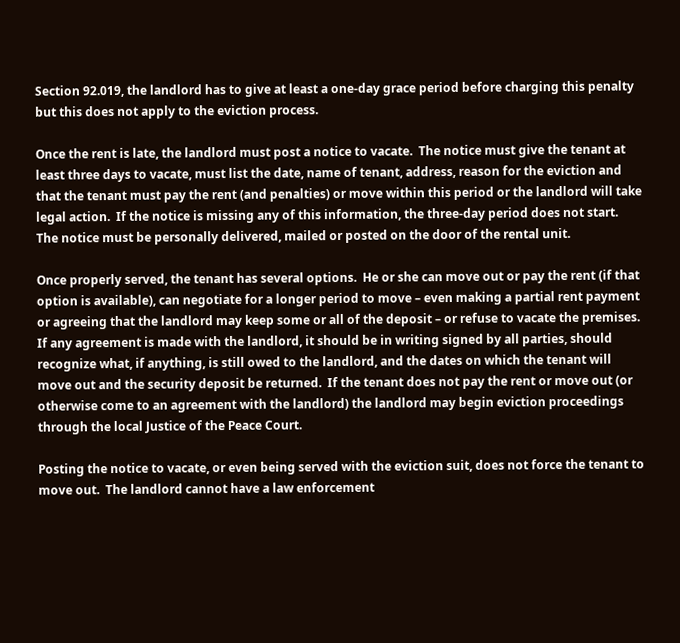Section 92.019, the landlord has to give at least a one-day grace period before charging this penalty but this does not apply to the eviction process.

Once the rent is late, the landlord must post a notice to vacate.  The notice must give the tenant at least three days to vacate, must list the date, name of tenant, address, reason for the eviction and that the tenant must pay the rent (and penalties) or move within this period or the landlord will take legal action.  If the notice is missing any of this information, the three-day period does not start.  The notice must be personally delivered, mailed or posted on the door of the rental unit.

Once properly served, the tenant has several options.  He or she can move out or pay the rent (if that option is available), can negotiate for a longer period to move – even making a partial rent payment or agreeing that the landlord may keep some or all of the deposit – or refuse to vacate the premises.  If any agreement is made with the landlord, it should be in writing signed by all parties, should recognize what, if anything, is still owed to the landlord, and the dates on which the tenant will move out and the security deposit be returned.  If the tenant does not pay the rent or move out (or otherwise come to an agreement with the landlord) the landlord may begin eviction proceedings through the local Justice of the Peace Court.

Posting the notice to vacate, or even being served with the eviction suit, does not force the tenant to move out.  The landlord cannot have a law enforcement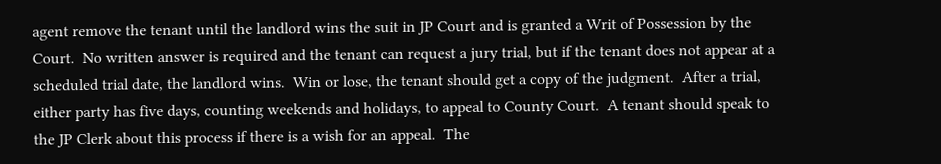agent remove the tenant until the landlord wins the suit in JP Court and is granted a Writ of Possession by the Court.  No written answer is required and the tenant can request a jury trial, but if the tenant does not appear at a scheduled trial date, the landlord wins.  Win or lose, the tenant should get a copy of the judgment.  After a trial, either party has five days, counting weekends and holidays, to appeal to County Court.  A tenant should speak to the JP Clerk about this process if there is a wish for an appeal.  The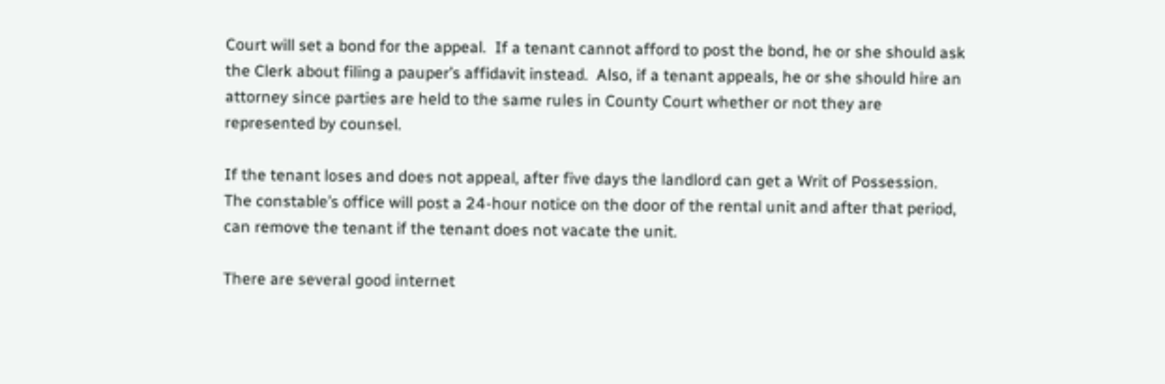Court will set a bond for the appeal.  If a tenant cannot afford to post the bond, he or she should ask the Clerk about filing a pauper’s affidavit instead.  Also, if a tenant appeals, he or she should hire an attorney since parties are held to the same rules in County Court whether or not they are represented by counsel.

If the tenant loses and does not appeal, after five days the landlord can get a Writ of Possession.  The constable’s office will post a 24-hour notice on the door of the rental unit and after that period, can remove the tenant if the tenant does not vacate the unit.

There are several good internet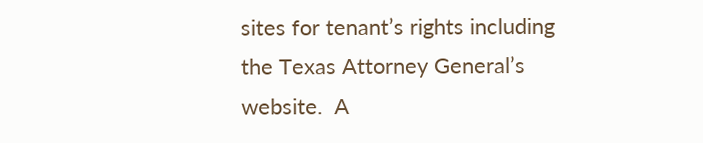sites for tenant’s rights including the Texas Attorney General’s website.  A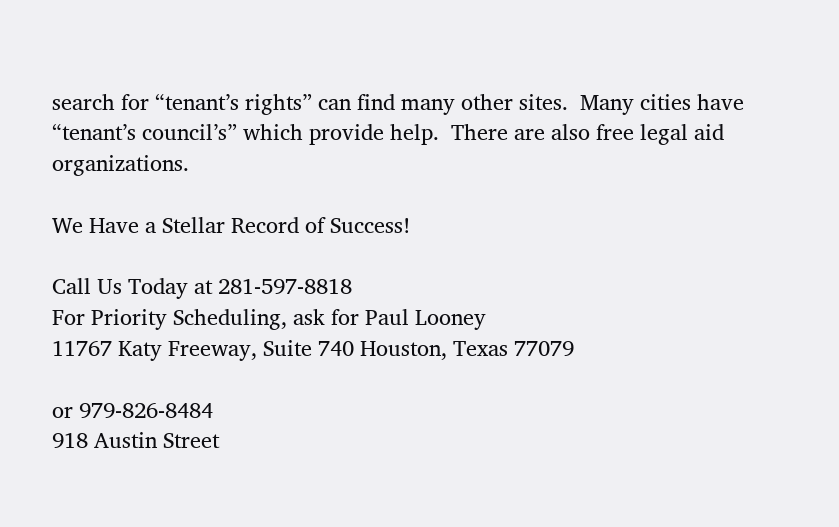search for “tenant’s rights” can find many other sites.  Many cities have “tenant’s council’s” which provide help.  There are also free legal aid organizations.

We Have a Stellar Record of Success!

Call Us Today at 281-597-8818
For Priority Scheduling, ask for Paul Looney
11767 Katy Freeway, Suite 740 Houston, Texas 77079

or 979-826-8484
918 Austin Street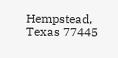Hempstead, Texas 77445